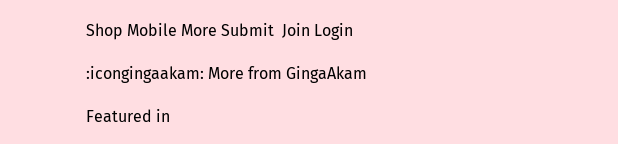Shop Mobile More Submit  Join Login

:icongingaakam: More from GingaAkam

Featured in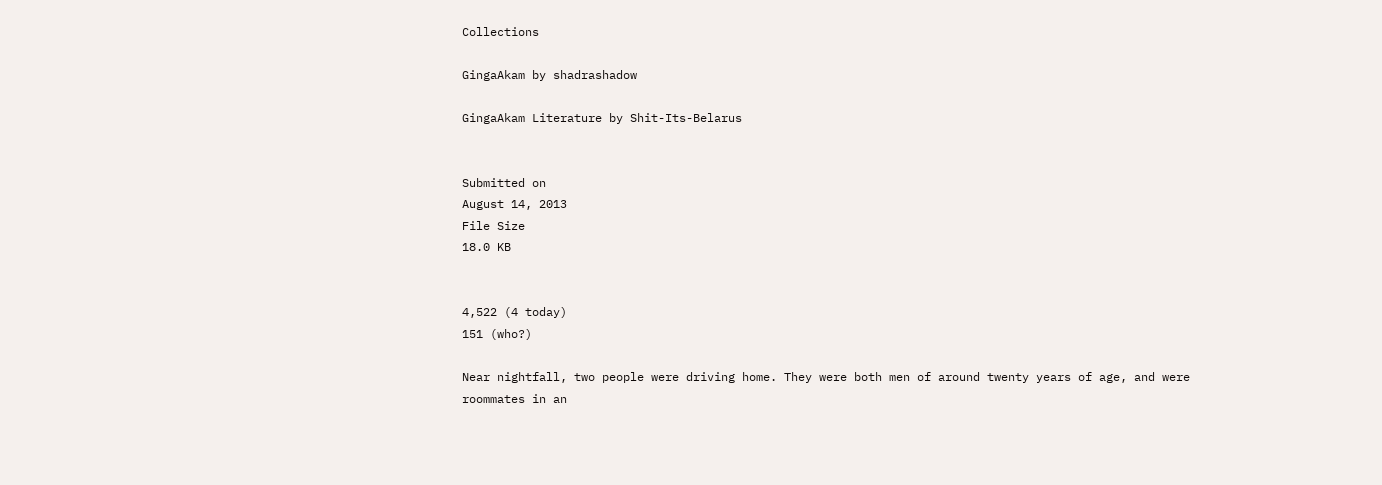Collections

GingaAkam by shadrashadow

GingaAkam Literature by Shit-Its-Belarus


Submitted on
August 14, 2013
File Size
18.0 KB


4,522 (4 today)
151 (who?)

Near nightfall, two people were driving home. They were both men of around twenty years of age, and were roommates in an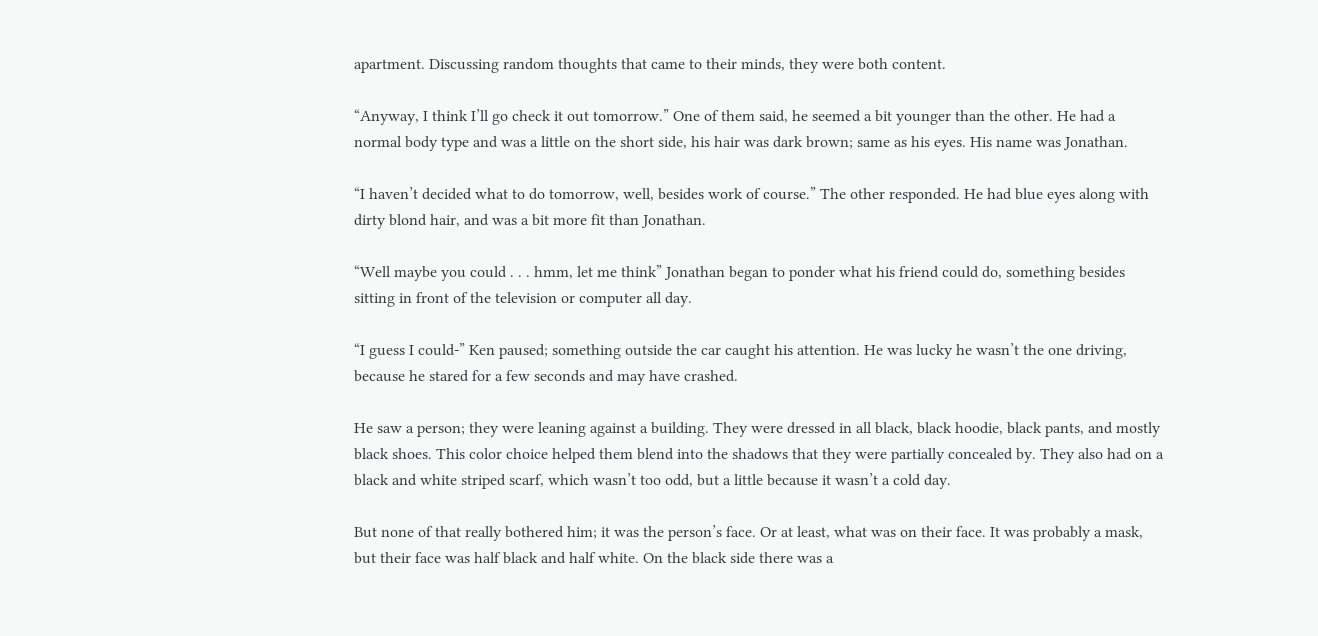apartment. Discussing random thoughts that came to their minds, they were both content.

“Anyway, I think I’ll go check it out tomorrow.” One of them said, he seemed a bit younger than the other. He had a normal body type and was a little on the short side, his hair was dark brown; same as his eyes. His name was Jonathan.

“I haven’t decided what to do tomorrow, well, besides work of course.” The other responded. He had blue eyes along with dirty blond hair, and was a bit more fit than Jonathan.

“Well maybe you could . . . hmm, let me think” Jonathan began to ponder what his friend could do, something besides sitting in front of the television or computer all day.

“I guess I could-” Ken paused; something outside the car caught his attention. He was lucky he wasn’t the one driving, because he stared for a few seconds and may have crashed.

He saw a person; they were leaning against a building. They were dressed in all black, black hoodie, black pants, and mostly black shoes. This color choice helped them blend into the shadows that they were partially concealed by. They also had on a black and white striped scarf, which wasn’t too odd, but a little because it wasn’t a cold day.

But none of that really bothered him; it was the person’s face. Or at least, what was on their face. It was probably a mask, but their face was half black and half white. On the black side there was a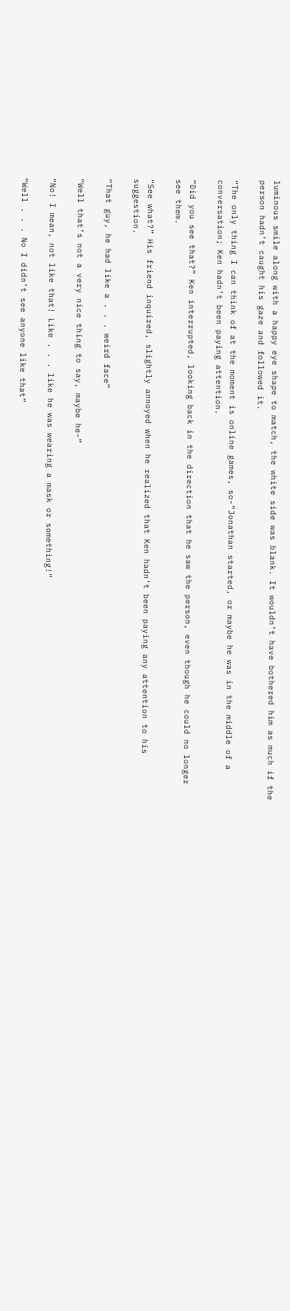luminous smile along with a happy eye shape to match, the white side was blank. It wouldn’t have bothered him as much if the person hadn’t caught his gaze and followed it.

“The only thing I can think of at the moment is online games, so-”Jonathan started, or maybe he was in the middle of a conversation; Ken hadn’t been paying attention.

“Did you see that?” Ken interrupted, looking back in the direction that he saw the person, even though he could no longer see them.

“See what?” His friend inquired, slightly annoyed when he realized that Ken hadn’t been paying any attention to his suggestion.

“That guy, he had like a . . . weird face”

“Well that’s not a very nice thing to say, maybe he-”

“No! I mean, not like that! Like . . . like he was wearing a mask or something!”

“Well . . . No I didn’t see anyone like that”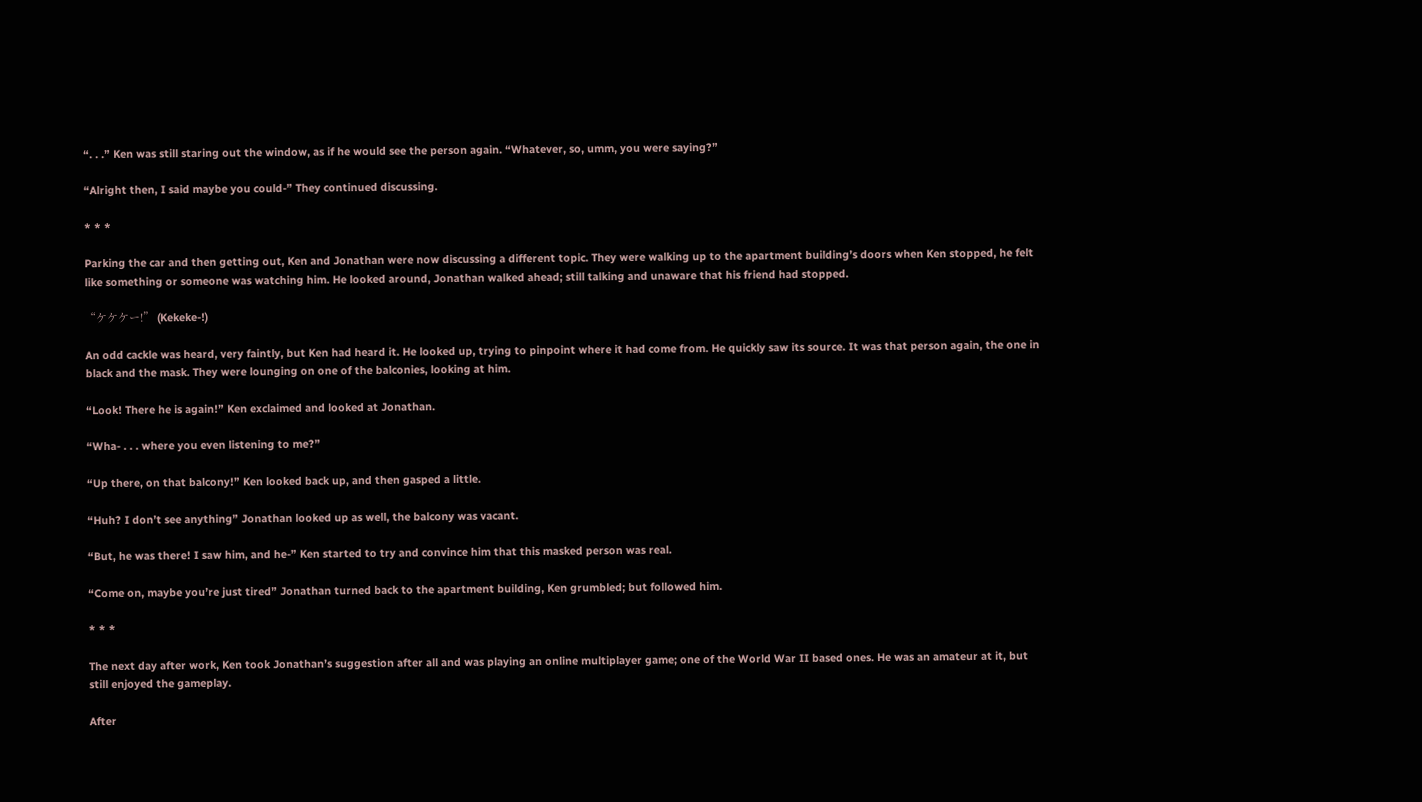“. . .” Ken was still staring out the window, as if he would see the person again. “Whatever, so, umm, you were saying?”

“Alright then, I said maybe you could-” They continued discussing.

* * *

Parking the car and then getting out, Ken and Jonathan were now discussing a different topic. They were walking up to the apartment building’s doors when Ken stopped, he felt like something or someone was watching him. He looked around, Jonathan walked ahead; still talking and unaware that his friend had stopped.

“ケケケー!” (Kekeke-!)

An odd cackle was heard, very faintly, but Ken had heard it. He looked up, trying to pinpoint where it had come from. He quickly saw its source. It was that person again, the one in black and the mask. They were lounging on one of the balconies, looking at him.

“Look! There he is again!” Ken exclaimed and looked at Jonathan.

“Wha- . . . where you even listening to me?”

“Up there, on that balcony!” Ken looked back up, and then gasped a little.

“Huh? I don’t see anything” Jonathan looked up as well, the balcony was vacant.

“But, he was there! I saw him, and he-” Ken started to try and convince him that this masked person was real.

“Come on, maybe you’re just tired” Jonathan turned back to the apartment building, Ken grumbled; but followed him.

* * *

The next day after work, Ken took Jonathan’s suggestion after all and was playing an online multiplayer game; one of the World War II based ones. He was an amateur at it, but still enjoyed the gameplay.

After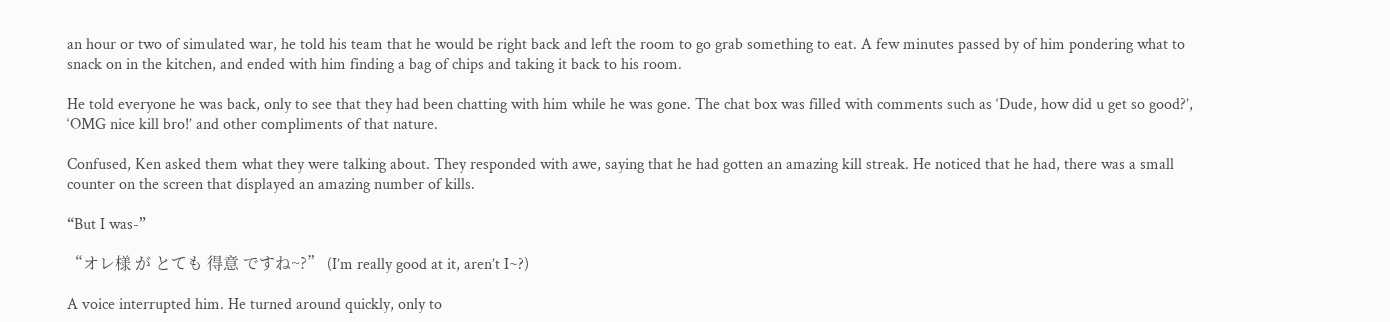an hour or two of simulated war, he told his team that he would be right back and left the room to go grab something to eat. A few minutes passed by of him pondering what to snack on in the kitchen, and ended with him finding a bag of chips and taking it back to his room.

He told everyone he was back, only to see that they had been chatting with him while he was gone. The chat box was filled with comments such as ‘Dude, how did u get so good?’, ‘OMG nice kill bro!’ and other compliments of that nature.

Confused, Ken asked them what they were talking about. They responded with awe, saying that he had gotten an amazing kill streak. He noticed that he had, there was a small counter on the screen that displayed an amazing number of kills.

“But I was-”

“オレ様 が とても 得意 ですね~?” (I’m really good at it, aren’t I~?)

A voice interrupted him. He turned around quickly, only to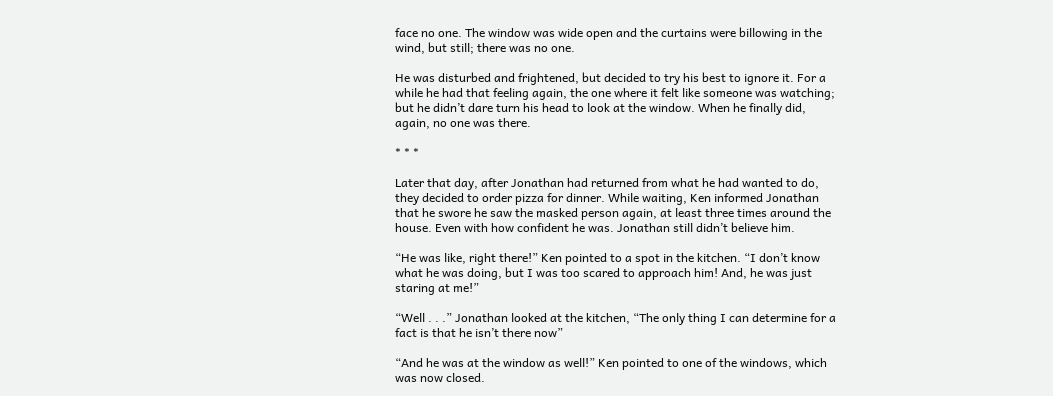face no one. The window was wide open and the curtains were billowing in the wind, but still; there was no one.

He was disturbed and frightened, but decided to try his best to ignore it. For a while he had that feeling again, the one where it felt like someone was watching; but he didn’t dare turn his head to look at the window. When he finally did, again, no one was there.

* * *

Later that day, after Jonathan had returned from what he had wanted to do, they decided to order pizza for dinner. While waiting, Ken informed Jonathan that he swore he saw the masked person again, at least three times around the house. Even with how confident he was. Jonathan still didn’t believe him.

“He was like, right there!” Ken pointed to a spot in the kitchen. “I don’t know what he was doing, but I was too scared to approach him! And, he was just staring at me!”

“Well . . .” Jonathan looked at the kitchen, “The only thing I can determine for a fact is that he isn’t there now”

“And he was at the window as well!” Ken pointed to one of the windows, which was now closed.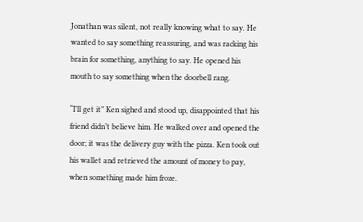Jonathan was silent, not really knowing what to say. He wanted to say something reassuring, and was racking his brain for something, anything to say. He opened his mouth to say something when the doorbell rang.

“I’ll get it” Ken sighed and stood up, disappointed that his friend didn’t believe him. He walked over and opened the door; it was the delivery guy with the pizza. Ken took out his wallet and retrieved the amount of money to pay, when something made him froze.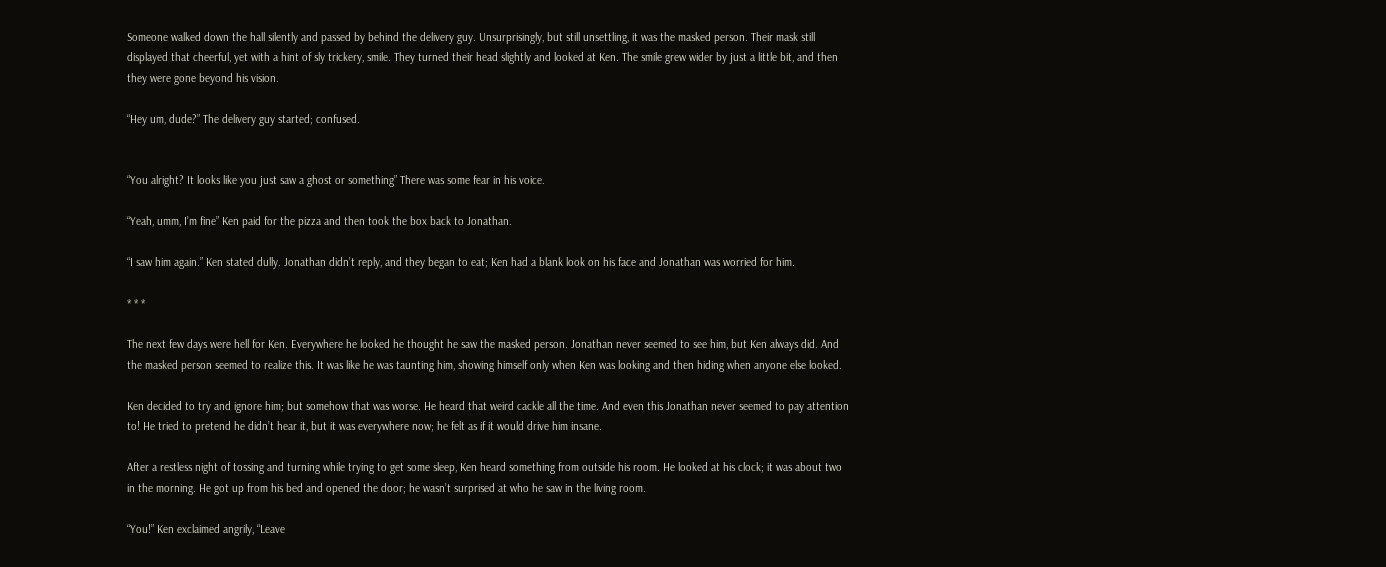Someone walked down the hall silently and passed by behind the delivery guy. Unsurprisingly, but still unsettling, it was the masked person. Their mask still displayed that cheerful, yet with a hint of sly trickery, smile. They turned their head slightly and looked at Ken. The smile grew wider by just a little bit, and then they were gone beyond his vision.

“Hey um, dude?” The delivery guy started; confused.


“You alright? It looks like you just saw a ghost or something” There was some fear in his voice.

“Yeah, umm, I’m fine” Ken paid for the pizza and then took the box back to Jonathan.

“I saw him again.” Ken stated dully. Jonathan didn’t reply, and they began to eat; Ken had a blank look on his face and Jonathan was worried for him.

* * *

The next few days were hell for Ken. Everywhere he looked he thought he saw the masked person. Jonathan never seemed to see him, but Ken always did. And the masked person seemed to realize this. It was like he was taunting him, showing himself only when Ken was looking and then hiding when anyone else looked.

Ken decided to try and ignore him; but somehow that was worse. He heard that weird cackle all the time. And even this Jonathan never seemed to pay attention to! He tried to pretend he didn’t hear it, but it was everywhere now; he felt as if it would drive him insane.

After a restless night of tossing and turning while trying to get some sleep, Ken heard something from outside his room. He looked at his clock; it was about two in the morning. He got up from his bed and opened the door; he wasn’t surprised at who he saw in the living room.

“You!” Ken exclaimed angrily, “Leave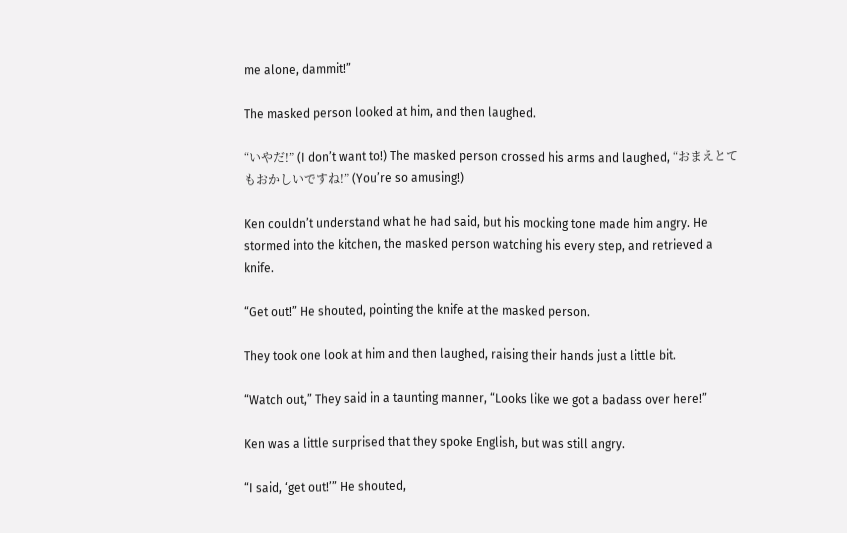me alone, dammit!”

The masked person looked at him, and then laughed.

“いやだ!” (I don’t want to!) The masked person crossed his arms and laughed, “おまえとてもおかしいですね!” (You’re so amusing!)

Ken couldn’t understand what he had said, but his mocking tone made him angry. He stormed into the kitchen, the masked person watching his every step, and retrieved a knife.

“Get out!” He shouted, pointing the knife at the masked person.

They took one look at him and then laughed, raising their hands just a little bit.

“Watch out,” They said in a taunting manner, “Looks like we got a badass over here!”

Ken was a little surprised that they spoke English, but was still angry.

“I said, ‘get out!’” He shouted,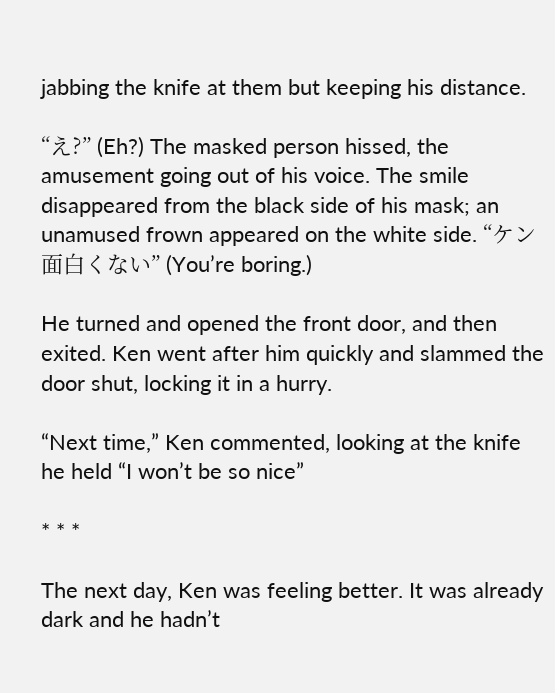jabbing the knife at them but keeping his distance.

“え?” (Eh?) The masked person hissed, the amusement going out of his voice. The smile disappeared from the black side of his mask; an unamused frown appeared on the white side. “ケン 面白くない” (You’re boring.)

He turned and opened the front door, and then exited. Ken went after him quickly and slammed the door shut, locking it in a hurry.

“Next time,” Ken commented, looking at the knife he held “I won’t be so nice”

* * *

The next day, Ken was feeling better. It was already dark and he hadn’t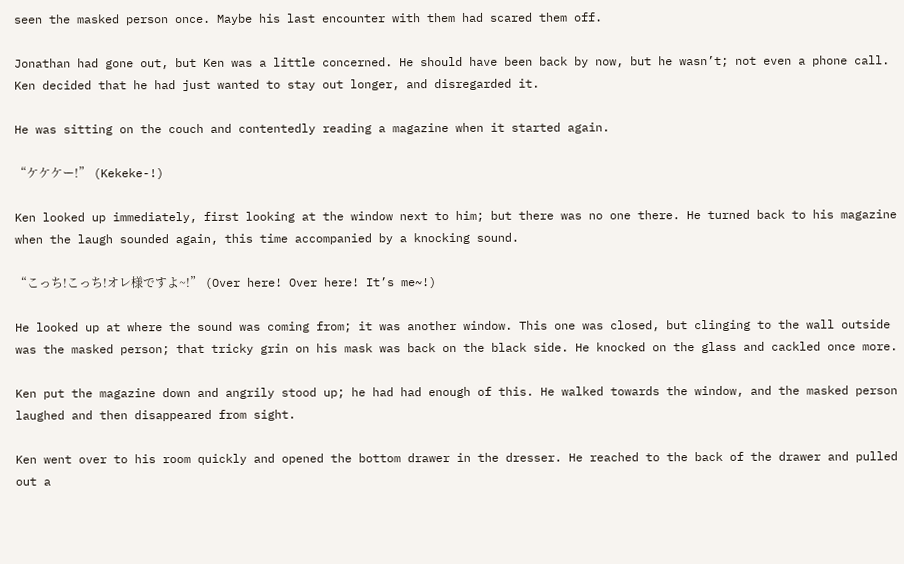seen the masked person once. Maybe his last encounter with them had scared them off.

Jonathan had gone out, but Ken was a little concerned. He should have been back by now, but he wasn’t; not even a phone call. Ken decided that he had just wanted to stay out longer, and disregarded it.

He was sitting on the couch and contentedly reading a magazine when it started again.

“ケケケー!” (Kekeke-!)

Ken looked up immediately, first looking at the window next to him; but there was no one there. He turned back to his magazine when the laugh sounded again, this time accompanied by a knocking sound.

“こっち!こっち!オレ様ですよ~!” (Over here! Over here! It’s me~!)

He looked up at where the sound was coming from; it was another window. This one was closed, but clinging to the wall outside was the masked person; that tricky grin on his mask was back on the black side. He knocked on the glass and cackled once more.

Ken put the magazine down and angrily stood up; he had had enough of this. He walked towards the window, and the masked person laughed and then disappeared from sight.

Ken went over to his room quickly and opened the bottom drawer in the dresser. He reached to the back of the drawer and pulled out a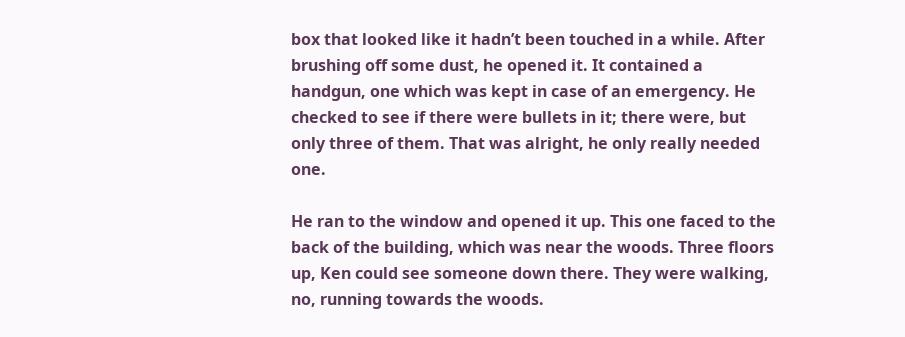box that looked like it hadn’t been touched in a while. After brushing off some dust, he opened it. It contained a handgun, one which was kept in case of an emergency. He checked to see if there were bullets in it; there were, but only three of them. That was alright, he only really needed one.

He ran to the window and opened it up. This one faced to the back of the building, which was near the woods. Three floors up, Ken could see someone down there. They were walking, no, running towards the woods.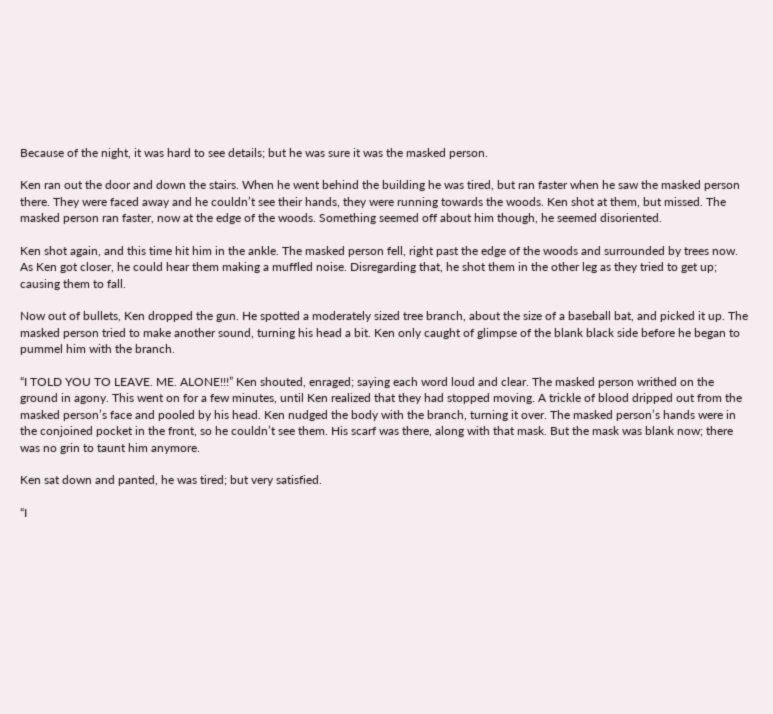Because of the night, it was hard to see details; but he was sure it was the masked person.

Ken ran out the door and down the stairs. When he went behind the building he was tired, but ran faster when he saw the masked person there. They were faced away and he couldn’t see their hands, they were running towards the woods. Ken shot at them, but missed. The masked person ran faster, now at the edge of the woods. Something seemed off about him though, he seemed disoriented.

Ken shot again, and this time hit him in the ankle. The masked person fell, right past the edge of the woods and surrounded by trees now. As Ken got closer, he could hear them making a muffled noise. Disregarding that, he shot them in the other leg as they tried to get up; causing them to fall.

Now out of bullets, Ken dropped the gun. He spotted a moderately sized tree branch, about the size of a baseball bat, and picked it up. The masked person tried to make another sound, turning his head a bit. Ken only caught of glimpse of the blank black side before he began to pummel him with the branch.

“I TOLD YOU TO LEAVE. ME. ALONE!!!” Ken shouted, enraged; saying each word loud and clear. The masked person writhed on the ground in agony. This went on for a few minutes, until Ken realized that they had stopped moving. A trickle of blood dripped out from the masked person’s face and pooled by his head. Ken nudged the body with the branch, turning it over. The masked person’s hands were in the conjoined pocket in the front, so he couldn’t see them. His scarf was there, along with that mask. But the mask was blank now; there was no grin to taunt him anymore.

Ken sat down and panted, he was tired; but very satisfied.

“I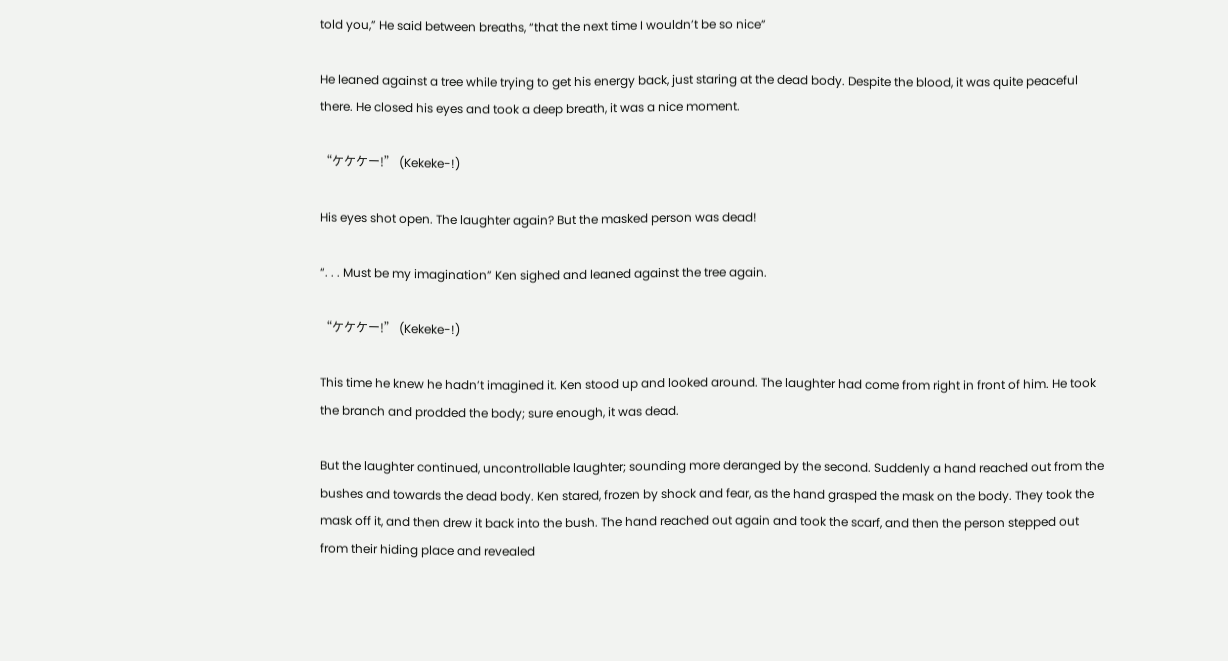told you,” He said between breaths, “that the next time I wouldn’t be so nice”

He leaned against a tree while trying to get his energy back, just staring at the dead body. Despite the blood, it was quite peaceful there. He closed his eyes and took a deep breath, it was a nice moment.

“ケケケー!” (Kekeke-!)

His eyes shot open. The laughter again? But the masked person was dead!

“. . . Must be my imagination” Ken sighed and leaned against the tree again.

“ケケケー!” (Kekeke-!)

This time he knew he hadn’t imagined it. Ken stood up and looked around. The laughter had come from right in front of him. He took the branch and prodded the body; sure enough, it was dead.

But the laughter continued, uncontrollable laughter; sounding more deranged by the second. Suddenly a hand reached out from the bushes and towards the dead body. Ken stared, frozen by shock and fear, as the hand grasped the mask on the body. They took the mask off it, and then drew it back into the bush. The hand reached out again and took the scarf, and then the person stepped out from their hiding place and revealed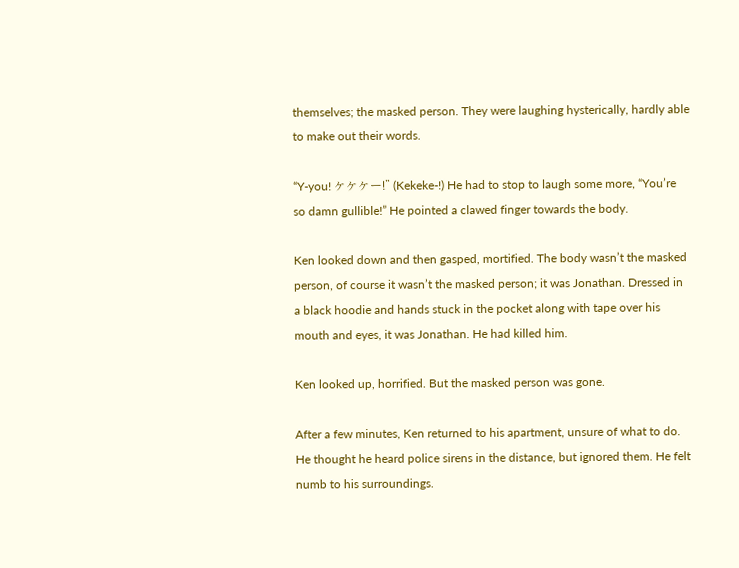themselves; the masked person. They were laughing hysterically, hardly able to make out their words.

“Y-you! ケケケー!” (Kekeke-!) He had to stop to laugh some more, “You’re so damn gullible!” He pointed a clawed finger towards the body.

Ken looked down and then gasped, mortified. The body wasn’t the masked person, of course it wasn’t the masked person; it was Jonathan. Dressed in a black hoodie and hands stuck in the pocket along with tape over his mouth and eyes, it was Jonathan. He had killed him.

Ken looked up, horrified. But the masked person was gone.

After a few minutes, Ken returned to his apartment, unsure of what to do. He thought he heard police sirens in the distance, but ignored them. He felt numb to his surroundings.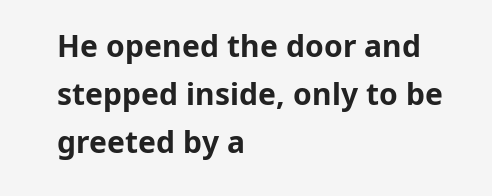He opened the door and stepped inside, only to be greeted by a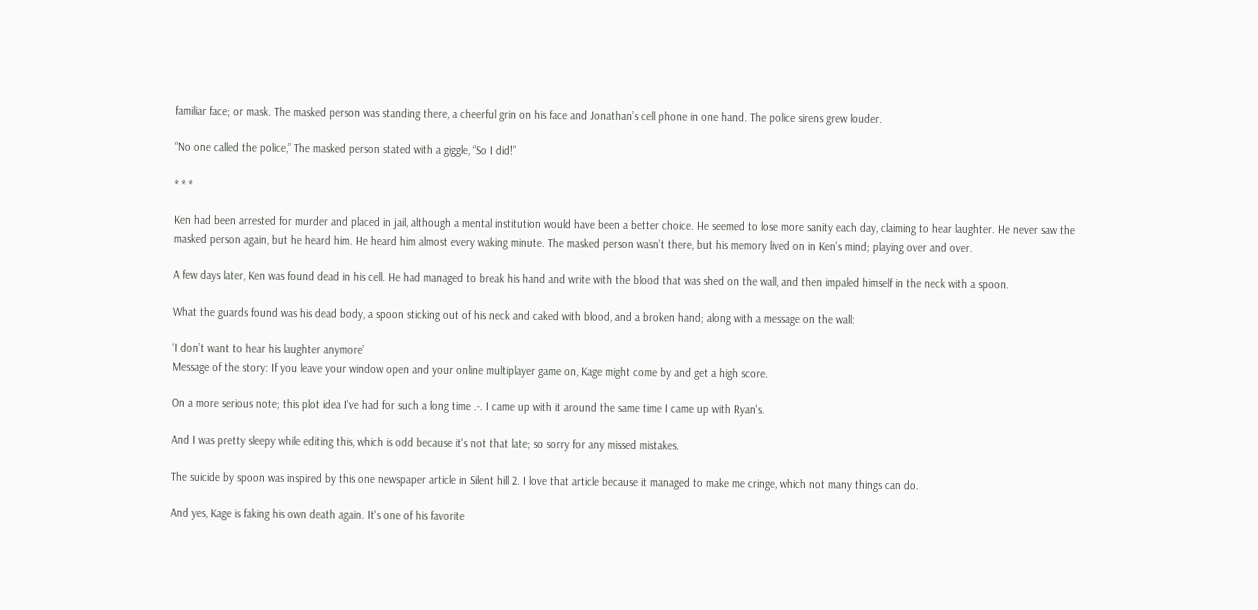familiar face; or mask. The masked person was standing there, a cheerful grin on his face and Jonathan’s cell phone in one hand. The police sirens grew louder.

“No one called the police,” The masked person stated with a giggle, “So I did!”

* * *

Ken had been arrested for murder and placed in jail, although a mental institution would have been a better choice. He seemed to lose more sanity each day, claiming to hear laughter. He never saw the masked person again, but he heard him. He heard him almost every waking minute. The masked person wasn’t there, but his memory lived on in Ken’s mind; playing over and over.

A few days later, Ken was found dead in his cell. He had managed to break his hand and write with the blood that was shed on the wall, and then impaled himself in the neck with a spoon.

What the guards found was his dead body, a spoon sticking out of his neck and caked with blood, and a broken hand; along with a message on the wall:

‘I don’t want to hear his laughter anymore’
Message of the story: If you leave your window open and your online multiplayer game on, Kage might come by and get a high score.

On a more serious note; this plot idea I've had for such a long time .-. I came up with it around the same time I came up with Ryan's.

And I was pretty sleepy while editing this, which is odd because it's not that late; so sorry for any missed mistakes.

The suicide by spoon was inspired by this one newspaper article in Silent hill 2. I love that article because it managed to make me cringe, which not many things can do.

And yes, Kage is faking his own death again. It's one of his favorite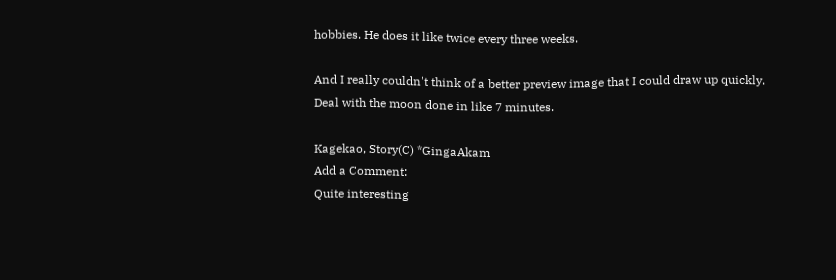hobbies. He does it like twice every three weeks.

And I really couldn't think of a better preview image that I could draw up quickly. Deal with the moon done in like 7 minutes.

Kagekao, Story(C) *GingaAkam
Add a Comment:
Quite interesting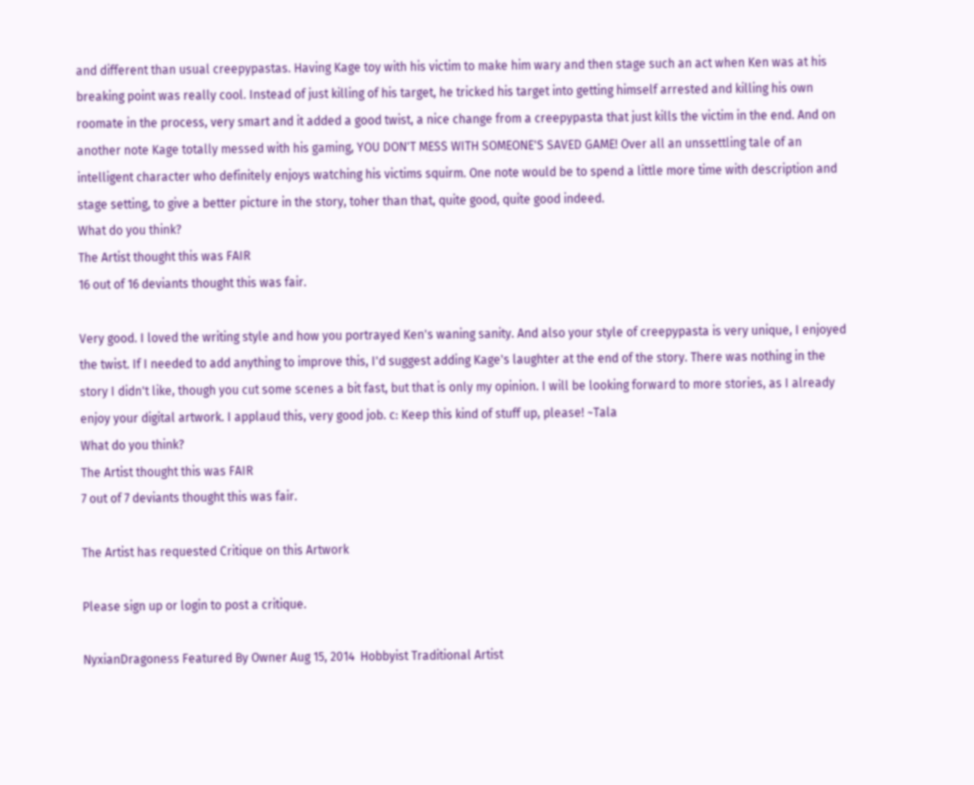and different than usual creepypastas. Having Kage toy with his victim to make him wary and then stage such an act when Ken was at his breaking point was really cool. Instead of just killing of his target, he tricked his target into getting himself arrested and killing his own roomate in the process, very smart and it added a good twist, a nice change from a creepypasta that just kills the victim in the end. And on another note Kage totally messed with his gaming, YOU DON'T MESS WITH SOMEONE'S SAVED GAME! Over all an unssettling tale of an intelligent character who definitely enjoys watching his victims squirm. One note would be to spend a little more time with description and stage setting, to give a better picture in the story, toher than that, quite good, quite good indeed.
What do you think?
The Artist thought this was FAIR
16 out of 16 deviants thought this was fair.

Very good. I loved the writing style and how you portrayed Ken's waning sanity. And also your style of creepypasta is very unique, I enjoyed the twist. If I needed to add anything to improve this, I'd suggest adding Kage's laughter at the end of the story. There was nothing in the story I didn't like, though you cut some scenes a bit fast, but that is only my opinion. I will be looking forward to more stories, as I already enjoy your digital artwork. I applaud this, very good job. c: Keep this kind of stuff up, please! ~Tala
What do you think?
The Artist thought this was FAIR
7 out of 7 deviants thought this was fair.

The Artist has requested Critique on this Artwork

Please sign up or login to post a critique.

NyxianDragoness Featured By Owner Aug 15, 2014  Hobbyist Traditional Artist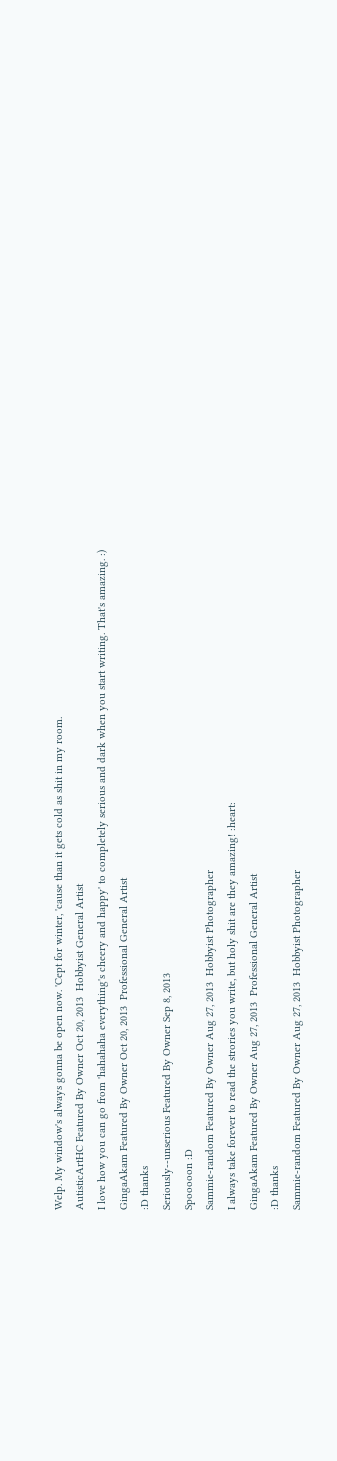Welp. My window's always gonna be open now. 'Cept for winter, 'cause than it gets cold as shit in my room.
AutisticArtHC Featured By Owner Oct 20, 2013  Hobbyist General Artist
I love how you can go from 'hahahaha everything's cheery and happy' to completely serious and dark when you start writing. That's amazing. :)
GingaAkam Featured By Owner Oct 20, 2013  Professional General Artist
:D thanks
Seriously--unserious Featured By Owner Sep 8, 2013
Spooooon :D
Sammie-random Featured By Owner Aug 27, 2013  Hobbyist Photographer
I always take forever to read the strories you write, but holy shit are they amazing! :heart:
GingaAkam Featured By Owner Aug 27, 2013  Professional General Artist
:D thanks
Sammie-random Featured By Owner Aug 27, 2013  Hobbyist Photographer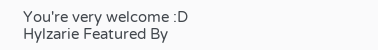You're very welcome :D
Hylzarie Featured By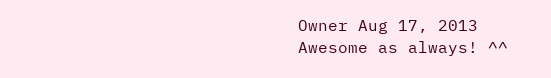Owner Aug 17, 2013
Awesome as always! ^^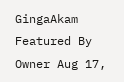GingaAkam Featured By Owner Aug 17,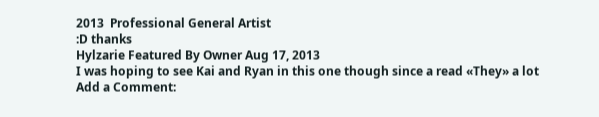2013  Professional General Artist
:D thanks
Hylzarie Featured By Owner Aug 17, 2013
I was hoping to see Kai and Ryan in this one though since a read «They» a lot
Add a Comment: